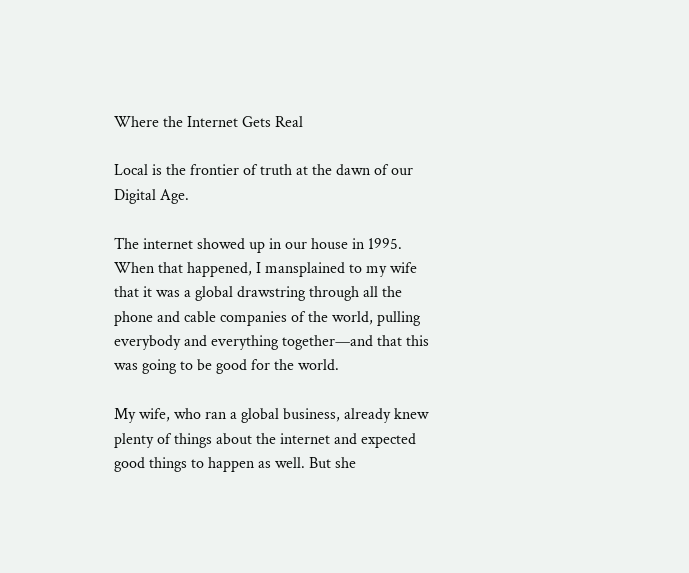Where the Internet Gets Real

Local is the frontier of truth at the dawn of our Digital Age.

The internet showed up in our house in 1995. When that happened, I mansplained to my wife that it was a global drawstring through all the phone and cable companies of the world, pulling everybody and everything together—and that this was going to be good for the world.

My wife, who ran a global business, already knew plenty of things about the internet and expected good things to happen as well. But she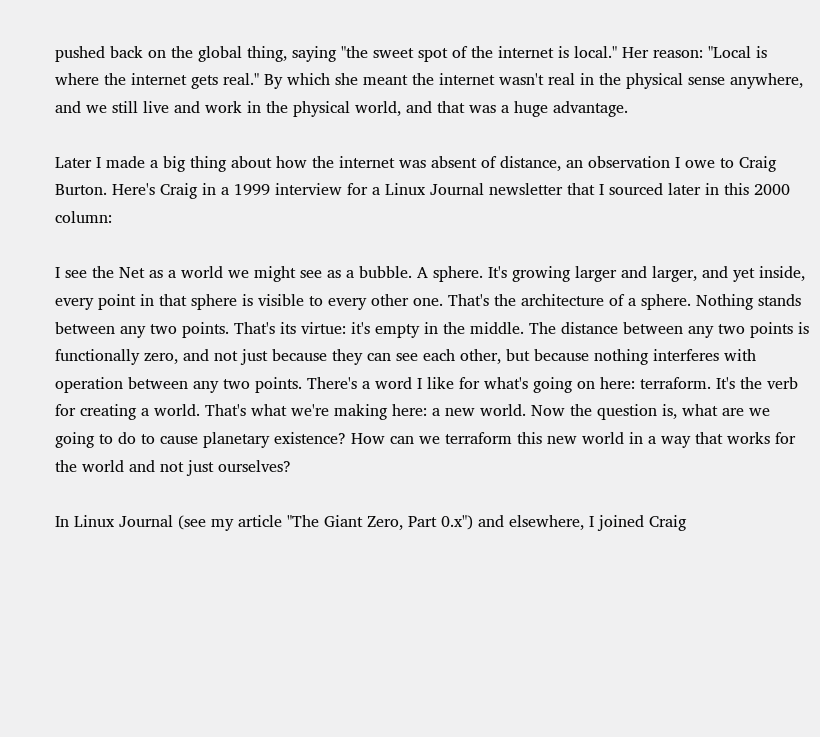pushed back on the global thing, saying "the sweet spot of the internet is local." Her reason: "Local is where the internet gets real." By which she meant the internet wasn't real in the physical sense anywhere, and we still live and work in the physical world, and that was a huge advantage.

Later I made a big thing about how the internet was absent of distance, an observation I owe to Craig Burton. Here's Craig in a 1999 interview for a Linux Journal newsletter that I sourced later in this 2000 column:

I see the Net as a world we might see as a bubble. A sphere. It's growing larger and larger, and yet inside, every point in that sphere is visible to every other one. That's the architecture of a sphere. Nothing stands between any two points. That's its virtue: it's empty in the middle. The distance between any two points is functionally zero, and not just because they can see each other, but because nothing interferes with operation between any two points. There's a word I like for what's going on here: terraform. It's the verb for creating a world. That's what we're making here: a new world. Now the question is, what are we going to do to cause planetary existence? How can we terraform this new world in a way that works for the world and not just ourselves?

In Linux Journal (see my article "The Giant Zero, Part 0.x") and elsewhere, I joined Craig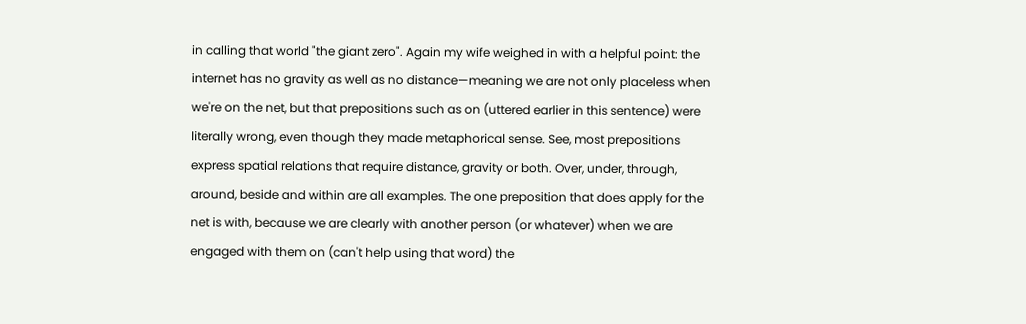in calling that world "the giant zero". Again my wife weighed in with a helpful point: the internet has no gravity as well as no distance—meaning we are not only placeless when we're on the net, but that prepositions such as on (uttered earlier in this sentence) were literally wrong, even though they made metaphorical sense. See, most prepositions express spatial relations that require distance, gravity or both. Over, under, through, around, beside and within are all examples. The one preposition that does apply for the net is with, because we are clearly with another person (or whatever) when we are engaged with them on (can't help using that word) the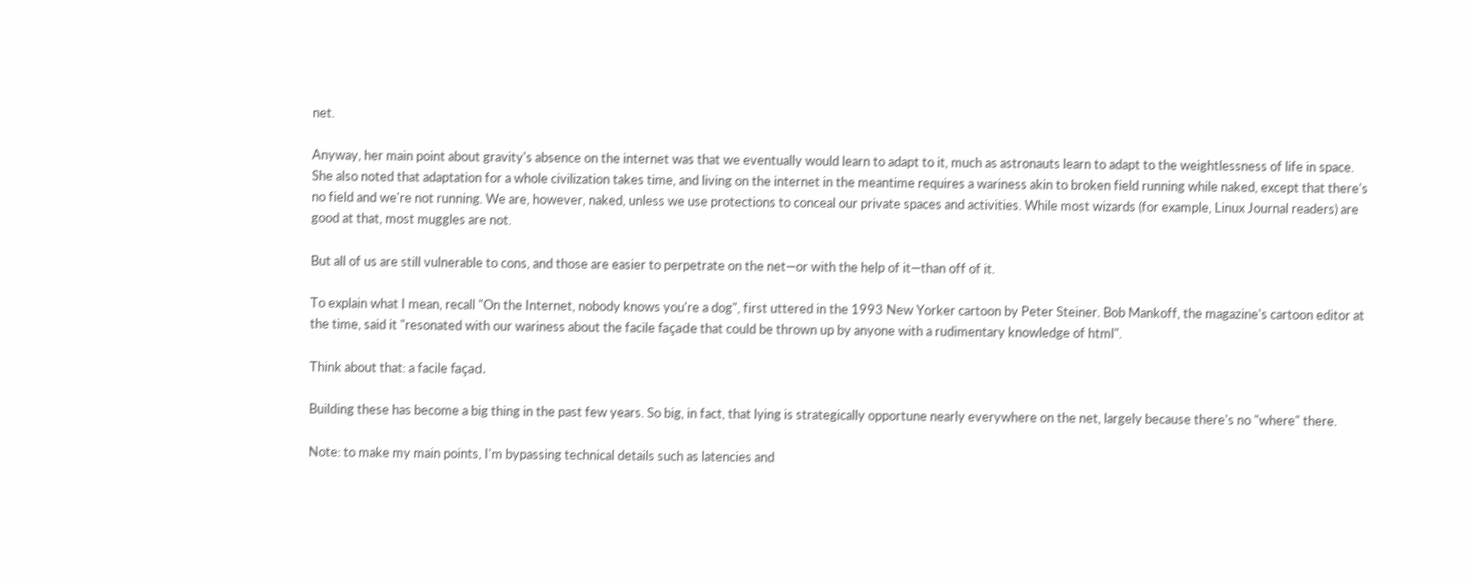net.

Anyway, her main point about gravity's absence on the internet was that we eventually would learn to adapt to it, much as astronauts learn to adapt to the weightlessness of life in space. She also noted that adaptation for a whole civilization takes time, and living on the internet in the meantime requires a wariness akin to broken field running while naked, except that there's no field and we're not running. We are, however, naked, unless we use protections to conceal our private spaces and activities. While most wizards (for example, Linux Journal readers) are good at that, most muggles are not.

But all of us are still vulnerable to cons, and those are easier to perpetrate on the net—or with the help of it—than off of it.

To explain what I mean, recall "On the Internet, nobody knows you're a dog", first uttered in the 1993 New Yorker cartoon by Peter Steiner. Bob Mankoff, the magazine's cartoon editor at the time, said it "resonated with our wariness about the facile façade that could be thrown up by anyone with a rudimentary knowledge of html".

Think about that: a facile façad.

Building these has become a big thing in the past few years. So big, in fact, that lying is strategically opportune nearly everywhere on the net, largely because there's no "where" there.

Note: to make my main points, I'm bypassing technical details such as latencies and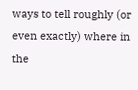ways to tell roughly (or even exactly) where in the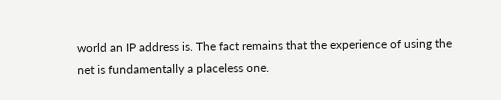world an IP address is. The fact remains that the experience of using the net is fundamentally a placeless one.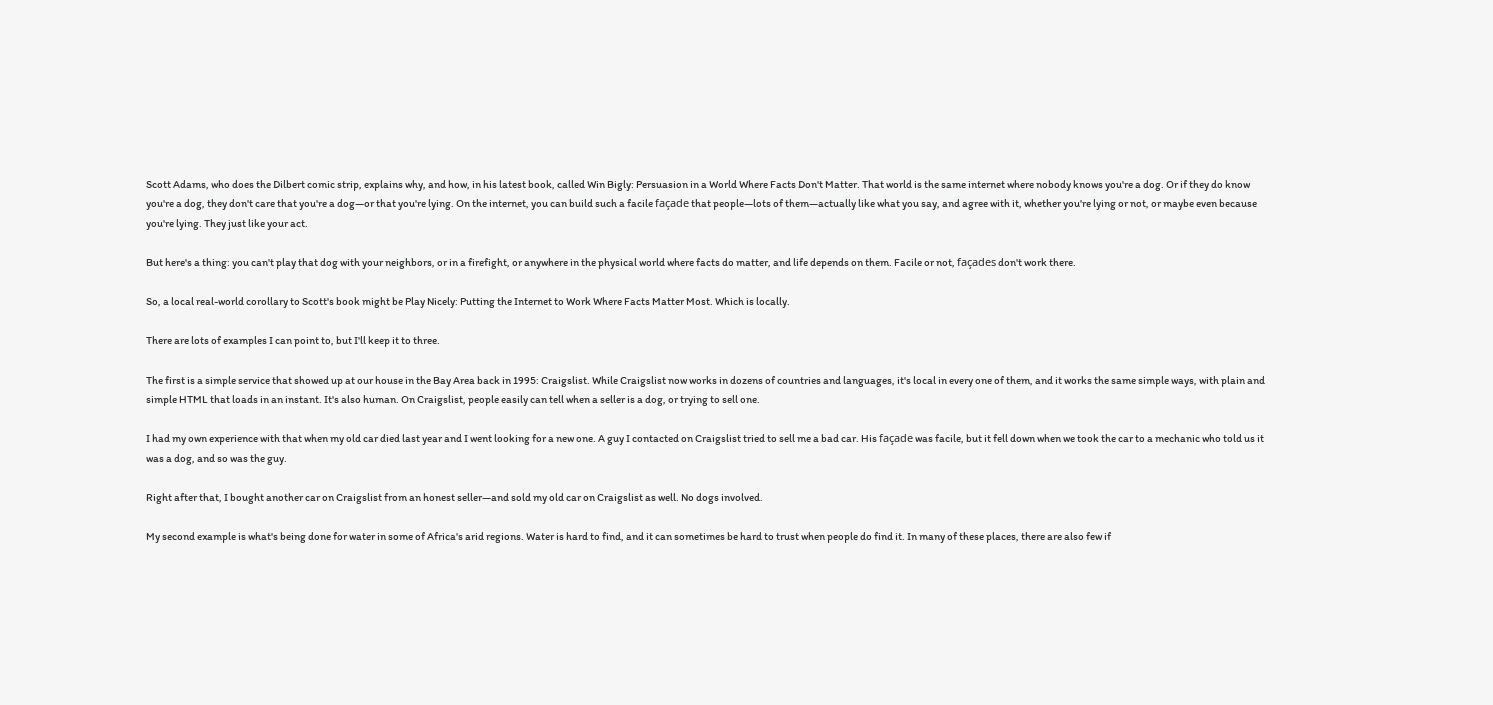Scott Adams, who does the Dilbert comic strip, explains why, and how, in his latest book, called Win Bigly: Persuasion in a World Where Facts Don't Matter. That world is the same internet where nobody knows you're a dog. Or if they do know you're a dog, they don't care that you're a dog—or that you're lying. On the internet, you can build such a facile façade that people—lots of them—actually like what you say, and agree with it, whether you're lying or not, or maybe even because you're lying. They just like your act.

But here's a thing: you can't play that dog with your neighbors, or in a firefight, or anywhere in the physical world where facts do matter, and life depends on them. Facile or not, façades don't work there.

So, a local real-world corollary to Scott's book might be Play Nicely: Putting the Internet to Work Where Facts Matter Most. Which is locally.

There are lots of examples I can point to, but I'll keep it to three.

The first is a simple service that showed up at our house in the Bay Area back in 1995: Craigslist. While Craigslist now works in dozens of countries and languages, it's local in every one of them, and it works the same simple ways, with plain and simple HTML that loads in an instant. It's also human. On Craigslist, people easily can tell when a seller is a dog, or trying to sell one.

I had my own experience with that when my old car died last year and I went looking for a new one. A guy I contacted on Craigslist tried to sell me a bad car. His façade was facile, but it fell down when we took the car to a mechanic who told us it was a dog, and so was the guy.

Right after that, I bought another car on Craigslist from an honest seller—and sold my old car on Craigslist as well. No dogs involved.

My second example is what's being done for water in some of Africa's arid regions. Water is hard to find, and it can sometimes be hard to trust when people do find it. In many of these places, there are also few if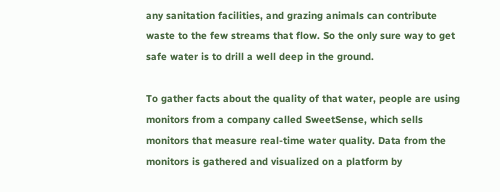any sanitation facilities, and grazing animals can contribute waste to the few streams that flow. So the only sure way to get safe water is to drill a well deep in the ground.

To gather facts about the quality of that water, people are using monitors from a company called SweetSense, which sells monitors that measure real-time water quality. Data from the monitors is gathered and visualized on a platform by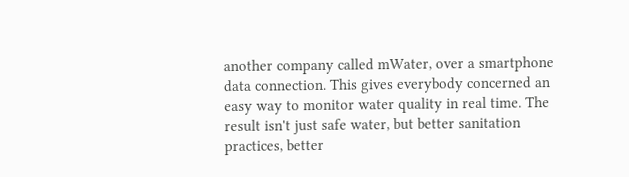another company called mWater, over a smartphone data connection. This gives everybody concerned an easy way to monitor water quality in real time. The result isn't just safe water, but better sanitation practices, better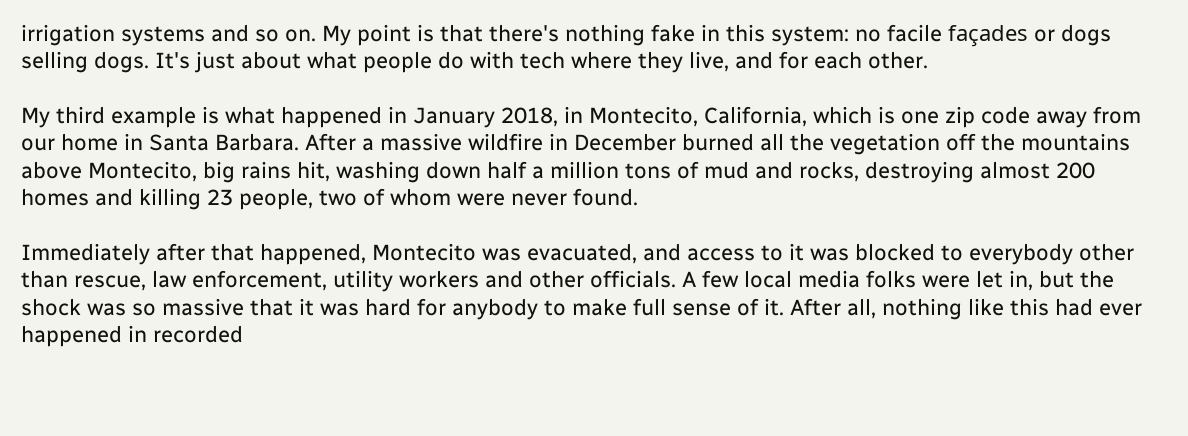irrigation systems and so on. My point is that there's nothing fake in this system: no facile façades or dogs selling dogs. It's just about what people do with tech where they live, and for each other.

My third example is what happened in January 2018, in Montecito, California, which is one zip code away from our home in Santa Barbara. After a massive wildfire in December burned all the vegetation off the mountains above Montecito, big rains hit, washing down half a million tons of mud and rocks, destroying almost 200 homes and killing 23 people, two of whom were never found.

Immediately after that happened, Montecito was evacuated, and access to it was blocked to everybody other than rescue, law enforcement, utility workers and other officials. A few local media folks were let in, but the shock was so massive that it was hard for anybody to make full sense of it. After all, nothing like this had ever happened in recorded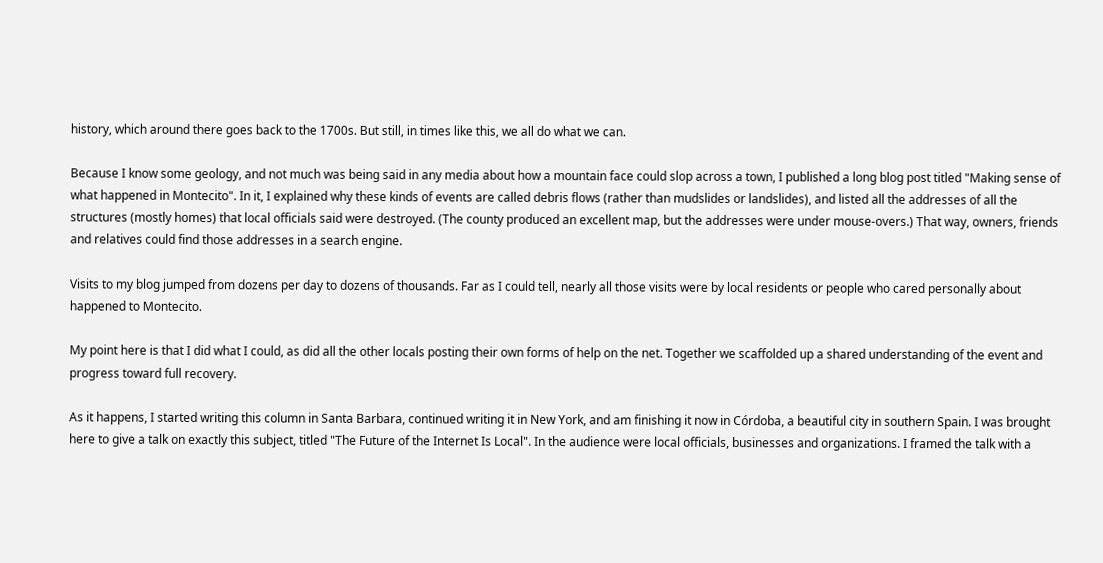history, which around there goes back to the 1700s. But still, in times like this, we all do what we can.

Because I know some geology, and not much was being said in any media about how a mountain face could slop across a town, I published a long blog post titled "Making sense of what happened in Montecito". In it, I explained why these kinds of events are called debris flows (rather than mudslides or landslides), and listed all the addresses of all the structures (mostly homes) that local officials said were destroyed. (The county produced an excellent map, but the addresses were under mouse-overs.) That way, owners, friends and relatives could find those addresses in a search engine.

Visits to my blog jumped from dozens per day to dozens of thousands. Far as I could tell, nearly all those visits were by local residents or people who cared personally about happened to Montecito.

My point here is that I did what I could, as did all the other locals posting their own forms of help on the net. Together we scaffolded up a shared understanding of the event and progress toward full recovery.

As it happens, I started writing this column in Santa Barbara, continued writing it in New York, and am finishing it now in Córdoba, a beautiful city in southern Spain. I was brought here to give a talk on exactly this subject, titled "The Future of the Internet Is Local". In the audience were local officials, businesses and organizations. I framed the talk with a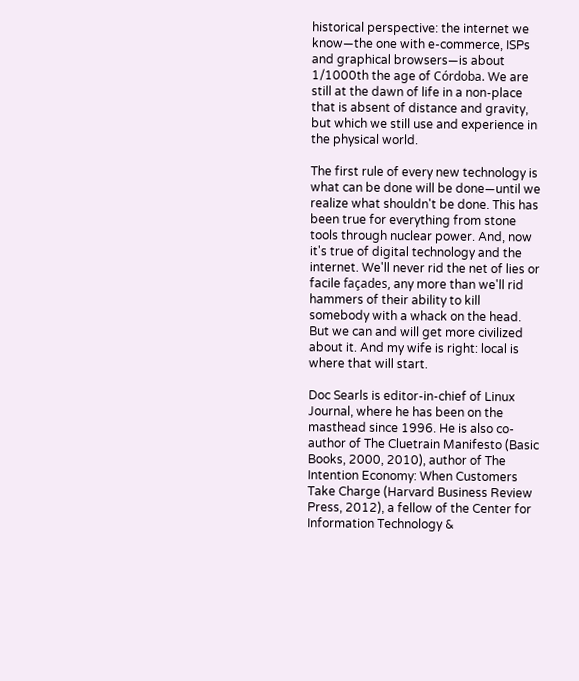historical perspective: the internet we know—the one with e-commerce, ISPs and graphical browsers—is about 1/1000th the age of Córdoba. We are still at the dawn of life in a non-place that is absent of distance and gravity, but which we still use and experience in the physical world.

The first rule of every new technology is what can be done will be done—until we realize what shouldn't be done. This has been true for everything from stone tools through nuclear power. And, now it's true of digital technology and the internet. We'll never rid the net of lies or facile façades, any more than we'll rid hammers of their ability to kill somebody with a whack on the head. But we can and will get more civilized about it. And my wife is right: local is where that will start.

Doc Searls is editor-in-chief of Linux Journal, where he has been on the masthead since 1996. He is also co-author of The Cluetrain Manifesto (Basic Books, 2000, 2010), author of The Intention Economy: When Customers Take Charge (Harvard Business Review Press, 2012), a fellow of the Center for Information Technology &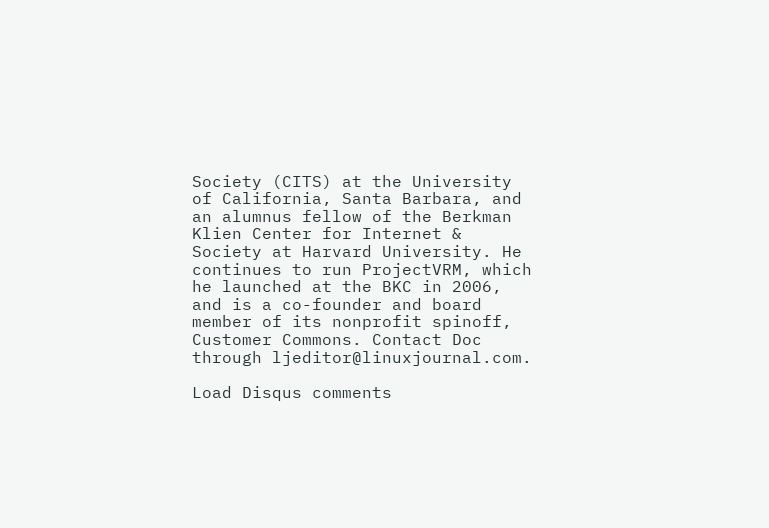Society (CITS) at the University of California, Santa Barbara, and an alumnus fellow of the Berkman Klien Center for Internet & Society at Harvard University. He continues to run ProjectVRM, which he launched at the BKC in 2006, and is a co-founder and board member of its nonprofit spinoff, Customer Commons. Contact Doc through ljeditor@linuxjournal.com.

Load Disqus comments